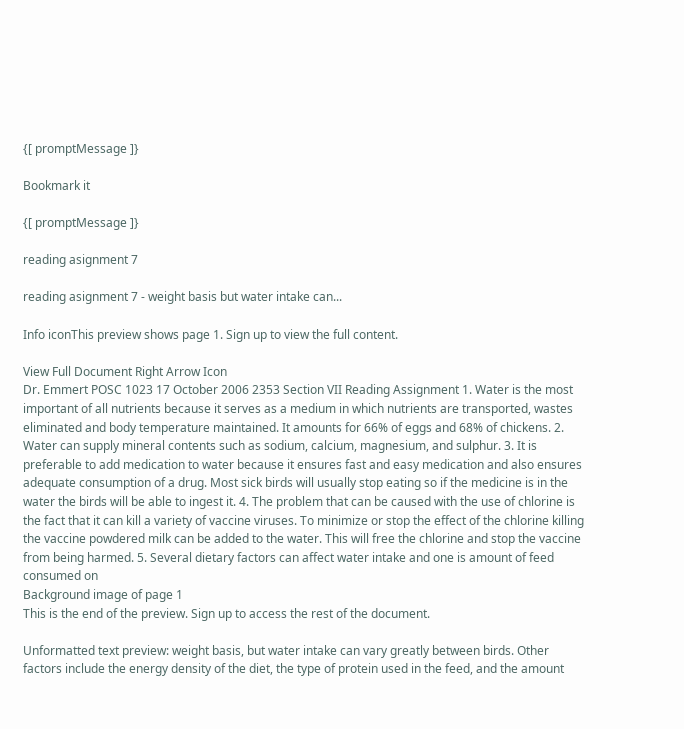{[ promptMessage ]}

Bookmark it

{[ promptMessage ]}

reading asignment 7

reading asignment 7 - weight basis but water intake can...

Info iconThis preview shows page 1. Sign up to view the full content.

View Full Document Right Arrow Icon
Dr. Emmert POSC 1023 17 October 2006 2353 Section VII Reading Assignment 1. Water is the most important of all nutrients because it serves as a medium in which nutrients are transported, wastes eliminated and body temperature maintained. It amounts for 66% of eggs and 68% of chickens. 2. Water can supply mineral contents such as sodium, calcium, magnesium, and sulphur. 3. It is preferable to add medication to water because it ensures fast and easy medication and also ensures adequate consumption of a drug. Most sick birds will usually stop eating so if the medicine is in the water the birds will be able to ingest it. 4. The problem that can be caused with the use of chlorine is the fact that it can kill a variety of vaccine viruses. To minimize or stop the effect of the chlorine killing the vaccine powdered milk can be added to the water. This will free the chlorine and stop the vaccine from being harmed. 5. Several dietary factors can affect water intake and one is amount of feed consumed on
Background image of page 1
This is the end of the preview. Sign up to access the rest of the document.

Unformatted text preview: weight basis, but water intake can vary greatly between birds. Other factors include the energy density of the diet, the type of protein used in the feed, and the amount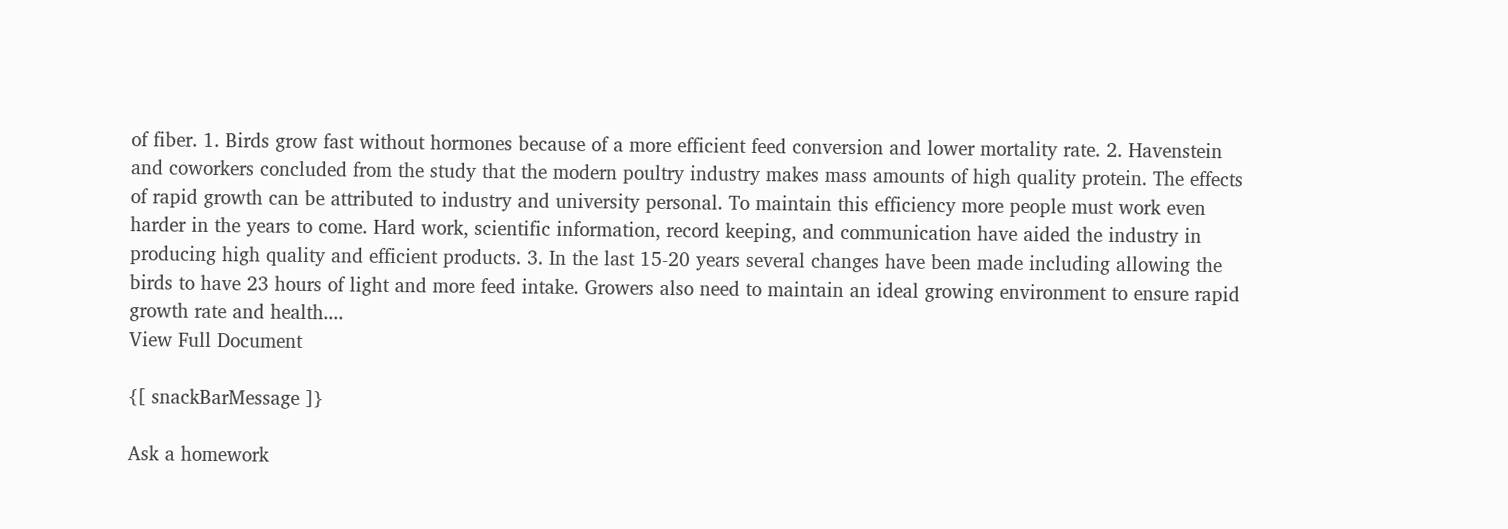of fiber. 1. Birds grow fast without hormones because of a more efficient feed conversion and lower mortality rate. 2. Havenstein and coworkers concluded from the study that the modern poultry industry makes mass amounts of high quality protein. The effects of rapid growth can be attributed to industry and university personal. To maintain this efficiency more people must work even harder in the years to come. Hard work, scientific information, record keeping, and communication have aided the industry in producing high quality and efficient products. 3. In the last 15-20 years several changes have been made including allowing the birds to have 23 hours of light and more feed intake. Growers also need to maintain an ideal growing environment to ensure rapid growth rate and health....
View Full Document

{[ snackBarMessage ]}

Ask a homework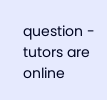question - tutors are online